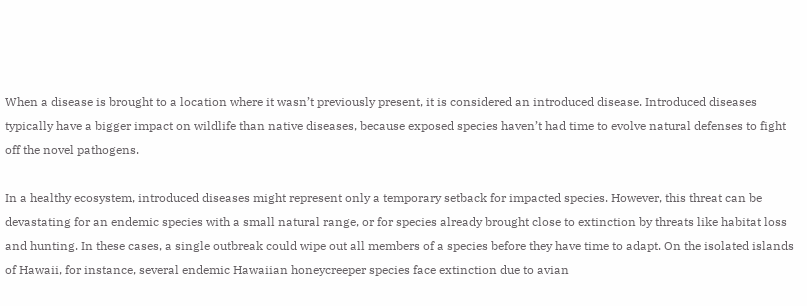When a disease is brought to a location where it wasn’t previously present, it is considered an introduced disease. Introduced diseases typically have a bigger impact on wildlife than native diseases, because exposed species haven’t had time to evolve natural defenses to fight off the novel pathogens.

In a healthy ecosystem, introduced diseases might represent only a temporary setback for impacted species. However, this threat can be devastating for an endemic species with a small natural range, or for species already brought close to extinction by threats like habitat loss and hunting. In these cases, a single outbreak could wipe out all members of a species before they have time to adapt. On the isolated islands of Hawaii, for instance, several endemic Hawaiian honeycreeper species face extinction due to avian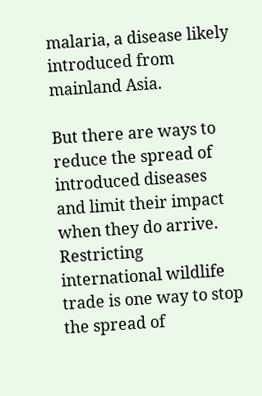malaria, a disease likely introduced from mainland Asia.

But there are ways to reduce the spread of introduced diseases and limit their impact when they do arrive. Restricting international wildlife trade is one way to stop the spread of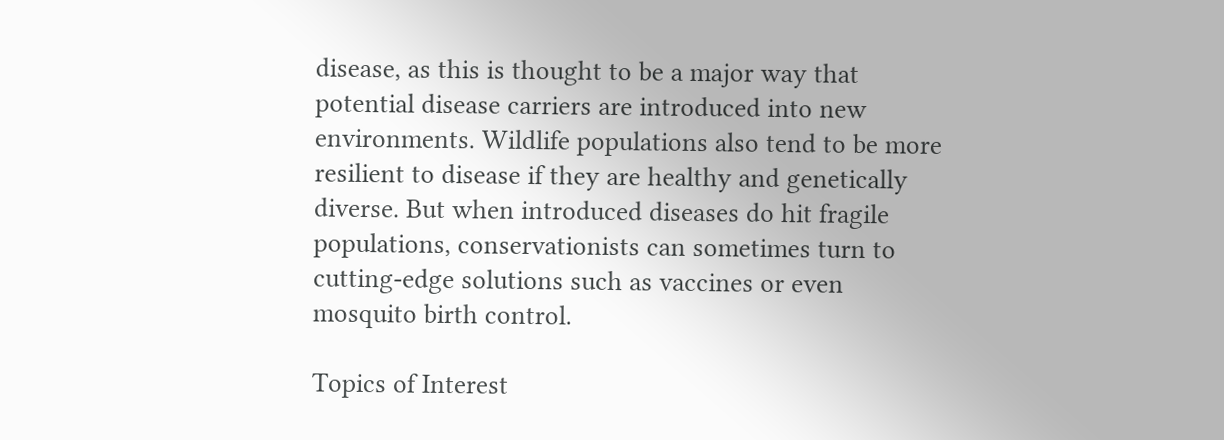disease, as this is thought to be a major way that potential disease carriers are introduced into new environments. Wildlife populations also tend to be more resilient to disease if they are healthy and genetically diverse. But when introduced diseases do hit fragile populations, conservationists can sometimes turn to cutting-edge solutions such as vaccines or even mosquito birth control.

Topics of Interest